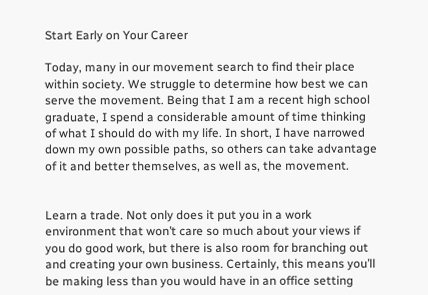Start Early on Your Career

Today, many in our movement search to find their place within society. We struggle to determine how best we can serve the movement. Being that I am a recent high school graduate, I spend a considerable amount of time thinking of what I should do with my life. In short, I have narrowed down my own possible paths, so others can take advantage of it and better themselves, as well as, the movement.


Learn a trade. Not only does it put you in a work environment that won’t care so much about your views if you do good work, but there is also room for branching out and creating your own business. Certainly, this means you’ll be making less than you would have in an office setting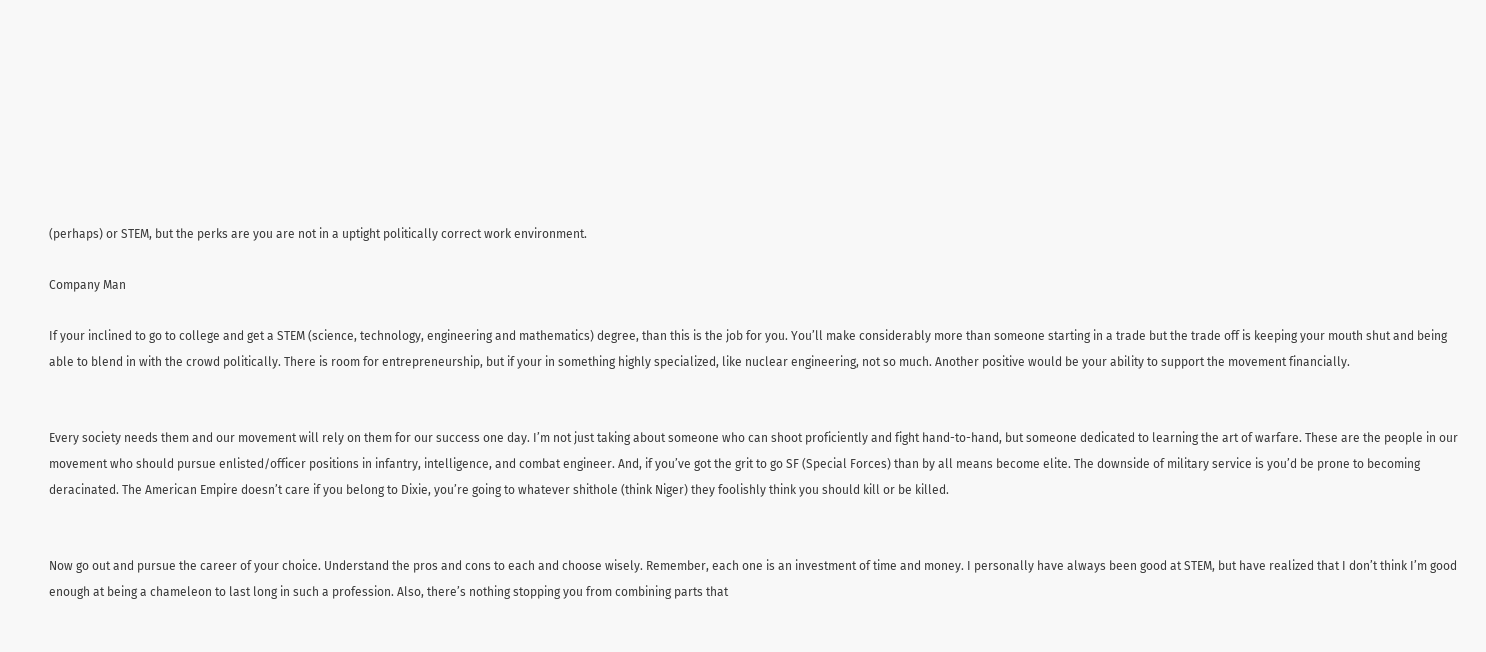(perhaps) or STEM, but the perks are you are not in a uptight politically correct work environment.

Company Man

If your inclined to go to college and get a STEM (science, technology, engineering and mathematics) degree, than this is the job for you. You’ll make considerably more than someone starting in a trade but the trade off is keeping your mouth shut and being able to blend in with the crowd politically. There is room for entrepreneurship, but if your in something highly specialized, like nuclear engineering, not so much. Another positive would be your ability to support the movement financially.


Every society needs them and our movement will rely on them for our success one day. I’m not just taking about someone who can shoot proficiently and fight hand-to-hand, but someone dedicated to learning the art of warfare. These are the people in our movement who should pursue enlisted/officer positions in infantry, intelligence, and combat engineer. And, if you’ve got the grit to go SF (Special Forces) than by all means become elite. The downside of military service is you’d be prone to becoming deracinated. The American Empire doesn’t care if you belong to Dixie, you’re going to whatever shithole (think Niger) they foolishly think you should kill or be killed.


Now go out and pursue the career of your choice. Understand the pros and cons to each and choose wisely. Remember, each one is an investment of time and money. I personally have always been good at STEM, but have realized that I don’t think I’m good enough at being a chameleon to last long in such a profession. Also, there’s nothing stopping you from combining parts that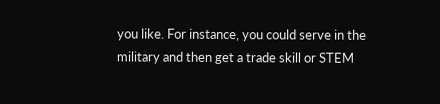you like. For instance, you could serve in the military and then get a trade skill or STEM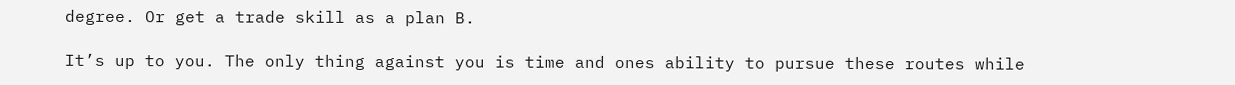degree. Or get a trade skill as a plan B.

It’s up to you. The only thing against you is time and ones ability to pursue these routes while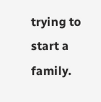trying to start a family.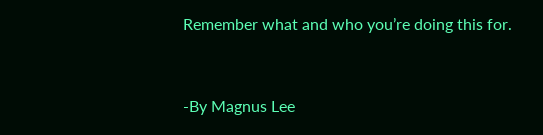Remember what and who you’re doing this for.


-By Magnus Lee